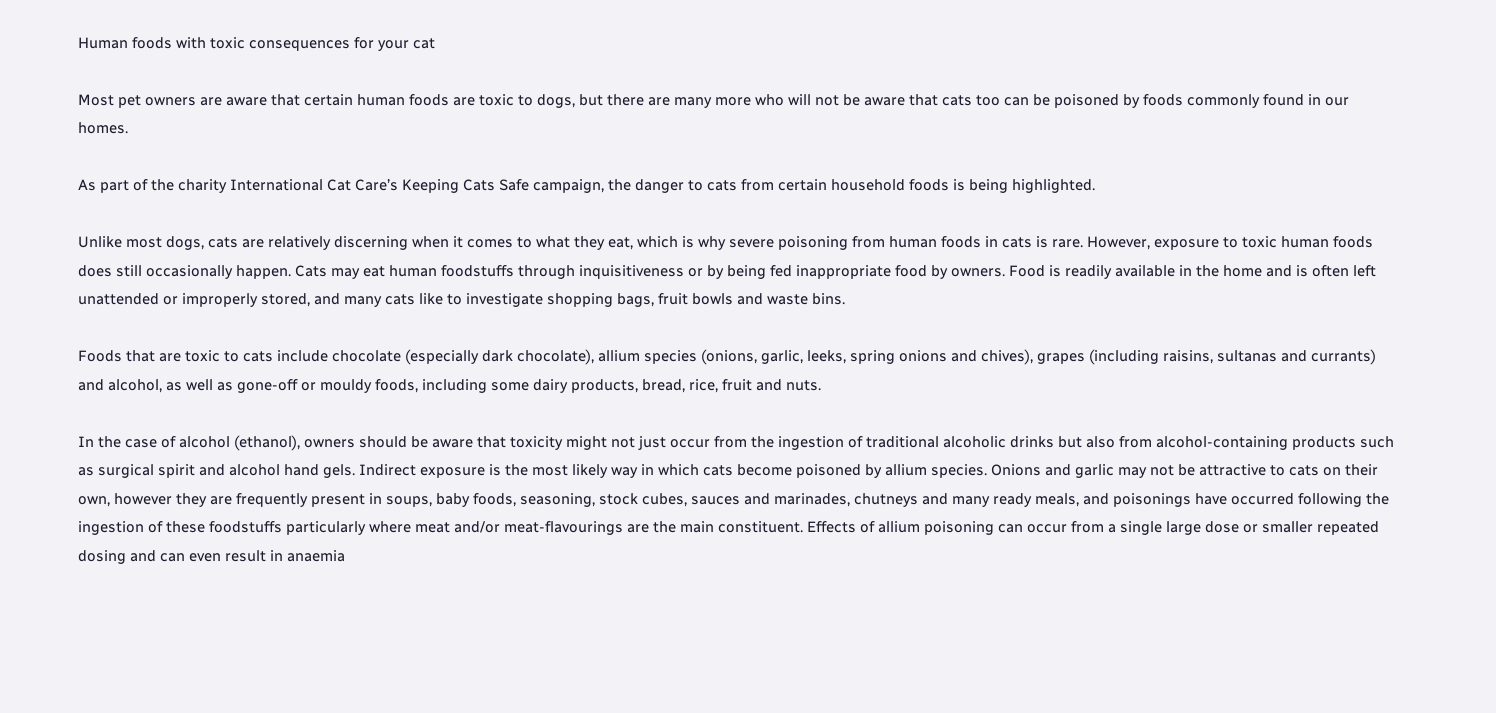Human foods with toxic consequences for your cat

Most pet owners are aware that certain human foods are toxic to dogs, but there are many more who will not be aware that cats too can be poisoned by foods commonly found in our homes.

As part of the charity International Cat Care’s Keeping Cats Safe campaign, the danger to cats from certain household foods is being highlighted.

Unlike most dogs, cats are relatively discerning when it comes to what they eat, which is why severe poisoning from human foods in cats is rare. However, exposure to toxic human foods does still occasionally happen. Cats may eat human foodstuffs through inquisitiveness or by being fed inappropriate food by owners. Food is readily available in the home and is often left unattended or improperly stored, and many cats like to investigate shopping bags, fruit bowls and waste bins.

Foods that are toxic to cats include chocolate (especially dark chocolate), allium species (onions, garlic, leeks, spring onions and chives), grapes (including raisins, sultanas and currants) and alcohol, as well as gone-off or mouldy foods, including some dairy products, bread, rice, fruit and nuts.

In the case of alcohol (ethanol), owners should be aware that toxicity might not just occur from the ingestion of traditional alcoholic drinks but also from alcohol-containing products such as surgical spirit and alcohol hand gels. Indirect exposure is the most likely way in which cats become poisoned by allium species. Onions and garlic may not be attractive to cats on their own, however they are frequently present in soups, baby foods, seasoning, stock cubes, sauces and marinades, chutneys and many ready meals, and poisonings have occurred following the ingestion of these foodstuffs particularly where meat and/or meat-flavourings are the main constituent. Effects of allium poisoning can occur from a single large dose or smaller repeated dosing and can even result in anaemia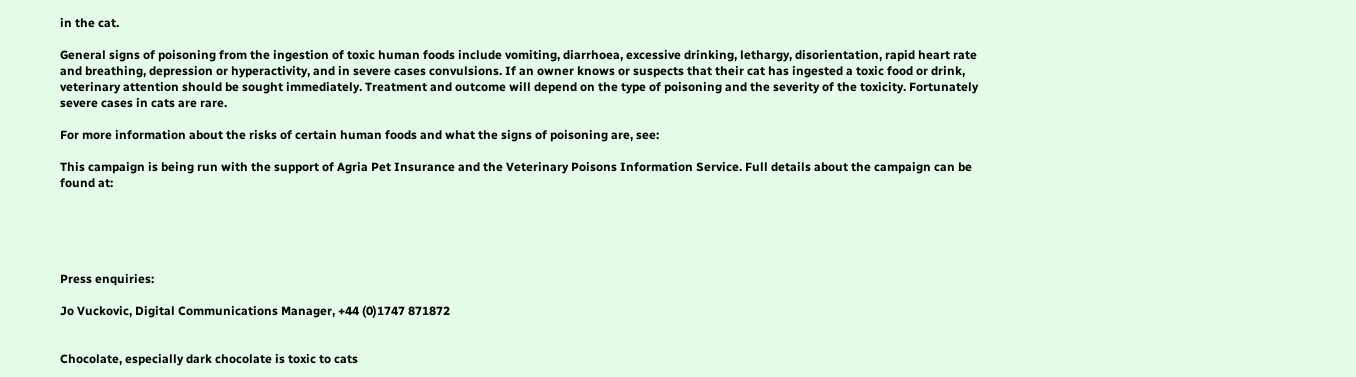in the cat.

General signs of poisoning from the ingestion of toxic human foods include vomiting, diarrhoea, excessive drinking, lethargy, disorientation, rapid heart rate and breathing, depression or hyperactivity, and in severe cases convulsions. If an owner knows or suspects that their cat has ingested a toxic food or drink, veterinary attention should be sought immediately. Treatment and outcome will depend on the type of poisoning and the severity of the toxicity. Fortunately severe cases in cats are rare.

For more information about the risks of certain human foods and what the signs of poisoning are, see:

This campaign is being run with the support of Agria Pet Insurance and the Veterinary Poisons Information Service. Full details about the campaign can be found at:





Press enquiries:

Jo Vuckovic, Digital Communications Manager, +44 (0)1747 871872


Chocolate, especially dark chocolate is toxic to cats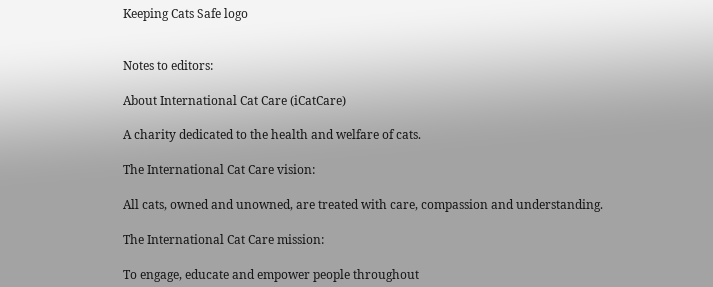Keeping Cats Safe logo


Notes to editors:

About International Cat Care (iCatCare)

A charity dedicated to the health and welfare of cats.

The International Cat Care vision:

All cats, owned and unowned, are treated with care, compassion and understanding.

The International Cat Care mission:

To engage, educate and empower people throughout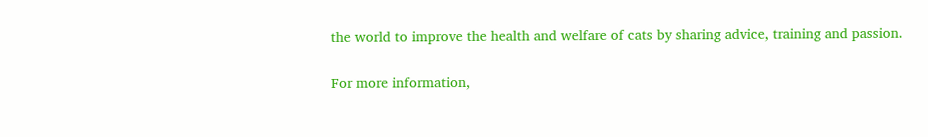the world to improve the health and welfare of cats by sharing advice, training and passion.


For more information,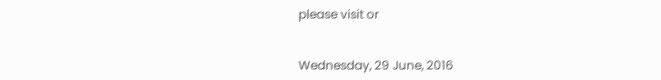please visit or


Wednesday, 29 June, 2016